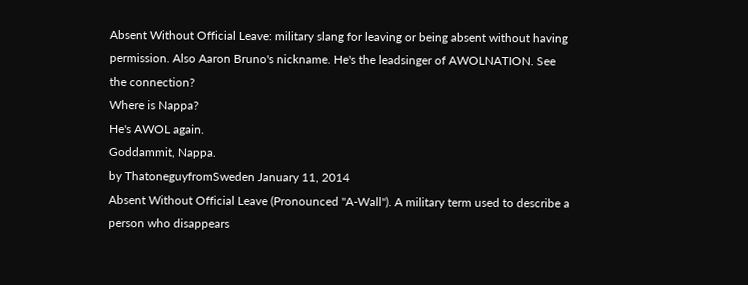Absent Without Official Leave: military slang for leaving or being absent without having permission. Also Aaron Bruno's nickname. He's the leadsinger of AWOLNATION. See the connection?
Where is Nappa?
He's AWOL again.
Goddammit, Nappa.
by ThatoneguyfromSweden January 11, 2014
Absent Without Official Leave (Pronounced "A-Wall"). A military term used to describe a person who disappears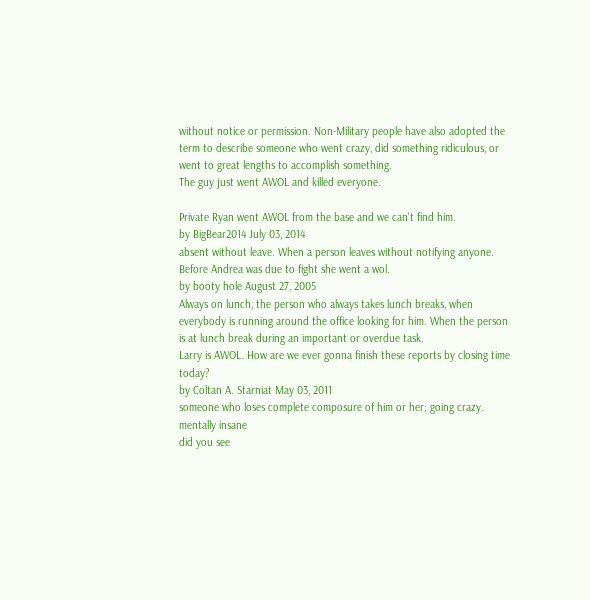without notice or permission. Non-Military people have also adopted the term to describe someone who went crazy, did something ridiculous, or went to great lengths to accomplish something.
The guy just went AWOL and killed everyone.

Private Ryan went AWOL from the base and we can't find him.
by BigBear2014 July 03, 2014
absent without leave. When a person leaves without notifying anyone.
Before Andrea was due to fight she went a wol.
by booty hole August 27, 2005
Always on lunch, the person who always takes lunch breaks, when everybody is running around the office looking for him. When the person is at lunch break during an important or overdue task.
Larry is AWOL. How are we ever gonna finish these reports by closing time today?
by Coltan A. Starniat May 03, 2011
someone who loses complete composure of him or her; going crazy. mentally insane
did you see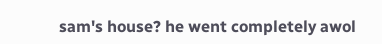sam's house? he went completely awol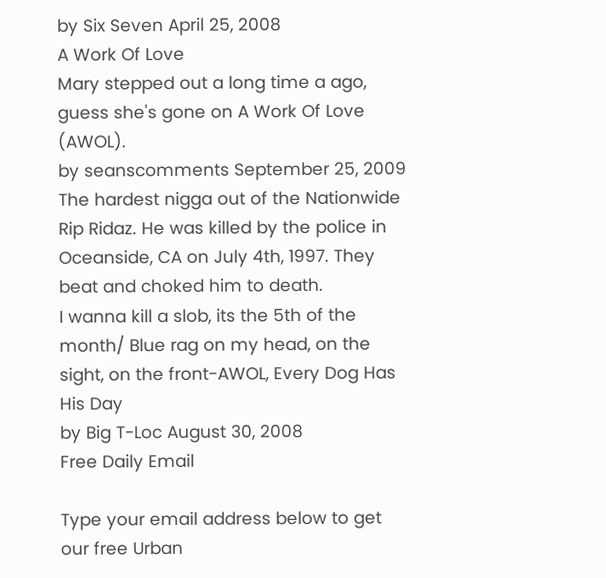by Six Seven April 25, 2008
A Work Of Love
Mary stepped out a long time a ago, guess she's gone on A Work Of Love (AWOL).
by seanscomments September 25, 2009
The hardest nigga out of the Nationwide Rip Ridaz. He was killed by the police in Oceanside, CA on July 4th, 1997. They beat and choked him to death.
I wanna kill a slob, its the 5th of the month/ Blue rag on my head, on the sight, on the front-AWOL, Every Dog Has His Day
by Big T-Loc August 30, 2008
Free Daily Email

Type your email address below to get our free Urban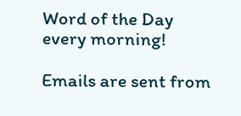Word of the Day every morning!

Emails are sent from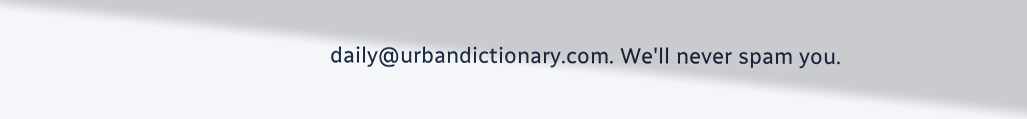daily@urbandictionary.com. We'll never spam you.